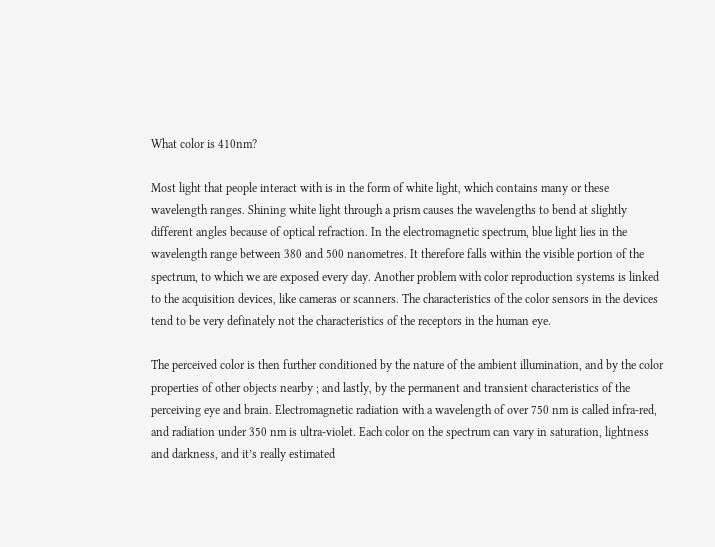What color is 410nm?

Most light that people interact with is in the form of white light, which contains many or these wavelength ranges. Shining white light through a prism causes the wavelengths to bend at slightly different angles because of optical refraction. In the electromagnetic spectrum, blue light lies in the wavelength range between 380 and 500 nanometres. It therefore falls within the visible portion of the spectrum, to which we are exposed every day. Another problem with color reproduction systems is linked to the acquisition devices, like cameras or scanners. The characteristics of the color sensors in the devices tend to be very definately not the characteristics of the receptors in the human eye.

The perceived color is then further conditioned by the nature of the ambient illumination, and by the color properties of other objects nearby ; and lastly, by the permanent and transient characteristics of the perceiving eye and brain. Electromagnetic radiation with a wavelength of over 750 nm is called infra-red, and radiation under 350 nm is ultra-violet. Each color on the spectrum can vary in saturation, lightness and darkness, and it’s really estimated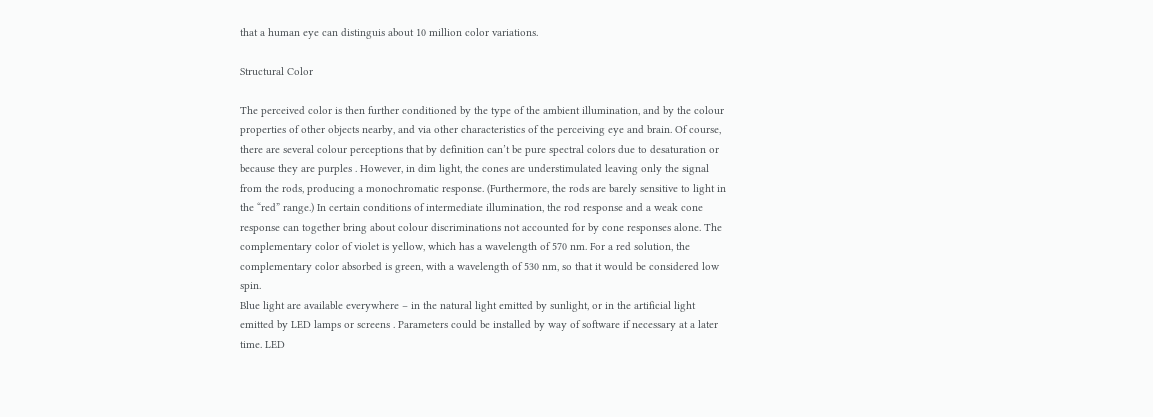that a human eye can distinguis about 10 million color variations.

Structural Color

The perceived color is then further conditioned by the type of the ambient illumination, and by the colour properties of other objects nearby, and via other characteristics of the perceiving eye and brain. Of course, there are several colour perceptions that by definition can’t be pure spectral colors due to desaturation or because they are purples . However, in dim light, the cones are understimulated leaving only the signal from the rods, producing a monochromatic response. (Furthermore, the rods are barely sensitive to light in the “red” range.) In certain conditions of intermediate illumination, the rod response and a weak cone response can together bring about colour discriminations not accounted for by cone responses alone. The complementary color of violet is yellow, which has a wavelength of 570 nm. For a red solution, the complementary color absorbed is green, with a wavelength of 530 nm, so that it would be considered low spin.
Blue light are available everywhere – in the natural light emitted by sunlight, or in the artificial light emitted by LED lamps or screens . Parameters could be installed by way of software if necessary at a later time. LED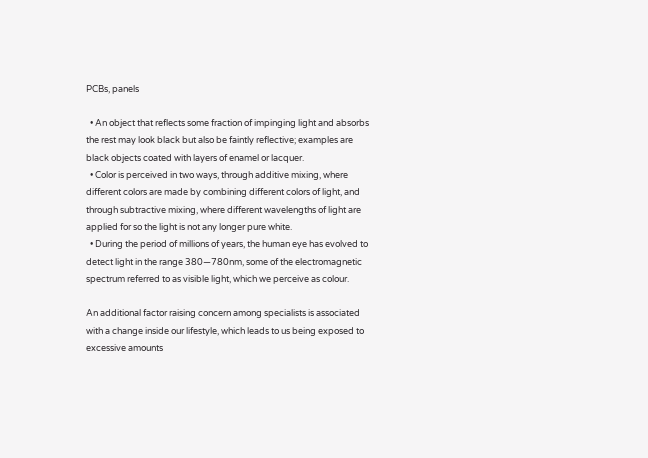PCBs, panels

  • An object that reflects some fraction of impinging light and absorbs the rest may look black but also be faintly reflective; examples are black objects coated with layers of enamel or lacquer.
  • Color is perceived in two ways, through additive mixing, where different colors are made by combining different colors of light, and through subtractive mixing, where different wavelengths of light are applied for so the light is not any longer pure white.
  • During the period of millions of years, the human eye has evolved to detect light in the range 380—780nm, some of the electromagnetic spectrum referred to as visible light, which we perceive as colour.

An additional factor raising concern among specialists is associated with a change inside our lifestyle, which leads to us being exposed to excessive amounts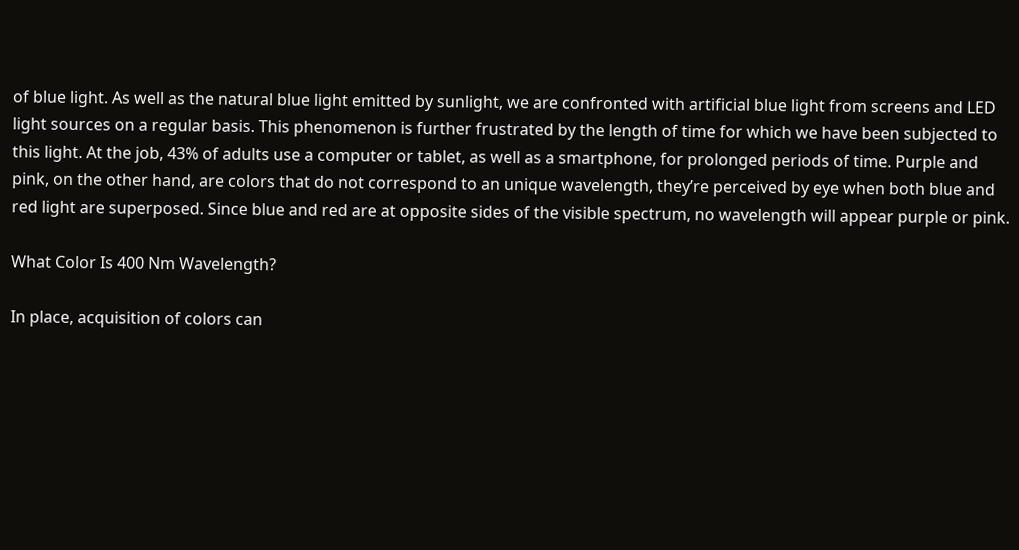of blue light. As well as the natural blue light emitted by sunlight, we are confronted with artificial blue light from screens and LED light sources on a regular basis. This phenomenon is further frustrated by the length of time for which we have been subjected to this light. At the job, 43% of adults use a computer or tablet, as well as a smartphone, for prolonged periods of time. Purple and pink, on the other hand, are colors that do not correspond to an unique wavelength, they’re perceived by eye when both blue and red light are superposed. Since blue and red are at opposite sides of the visible spectrum, no wavelength will appear purple or pink.

What Color Is 400 Nm Wavelength?

In place, acquisition of colors can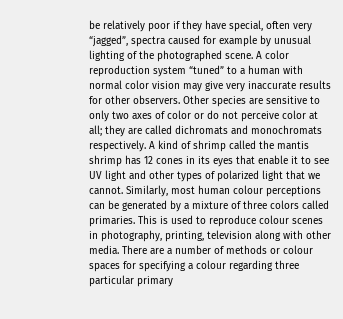be relatively poor if they have special, often very “jagged”, spectra caused for example by unusual lighting of the photographed scene. A color reproduction system “tuned” to a human with normal color vision may give very inaccurate results for other observers. Other species are sensitive to only two axes of color or do not perceive color at all; they are called dichromats and monochromats respectively. A kind of shrimp called the mantis shrimp has 12 cones in its eyes that enable it to see UV light and other types of polarized light that we cannot. Similarly, most human colour perceptions can be generated by a mixture of three colors called primaries. This is used to reproduce colour scenes in photography, printing, television along with other media. There are a number of methods or colour spaces for specifying a colour regarding three particular primary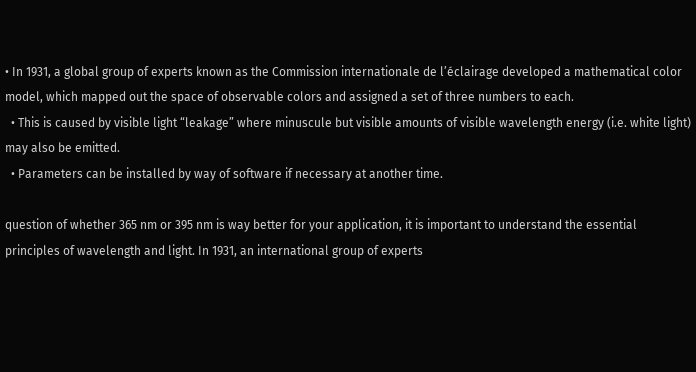• In 1931, a global group of experts known as the Commission internationale de l’éclairage developed a mathematical color model, which mapped out the space of observable colors and assigned a set of three numbers to each.
  • This is caused by visible light “leakage” where minuscule but visible amounts of visible wavelength energy (i.e. white light) may also be emitted.
  • Parameters can be installed by way of software if necessary at another time.

question of whether 365 nm or 395 nm is way better for your application, it is important to understand the essential principles of wavelength and light. In 1931, an international group of experts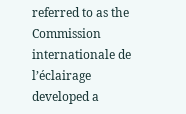referred to as the Commission internationale de l’éclairage developed a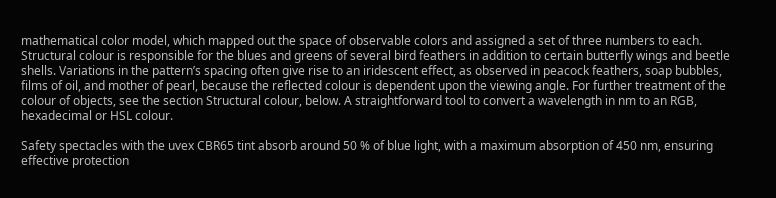mathematical color model, which mapped out the space of observable colors and assigned a set of three numbers to each. Structural colour is responsible for the blues and greens of several bird feathers in addition to certain butterfly wings and beetle shells. Variations in the pattern’s spacing often give rise to an iridescent effect, as observed in peacock feathers, soap bubbles, films of oil, and mother of pearl, because the reflected colour is dependent upon the viewing angle. For further treatment of the colour of objects, see the section Structural colour, below. A straightforward tool to convert a wavelength in nm to an RGB, hexadecimal or HSL colour.

Safety spectacles with the uvex CBR65 tint absorb around 50 % of blue light, with a maximum absorption of 450 nm, ensuring effective protection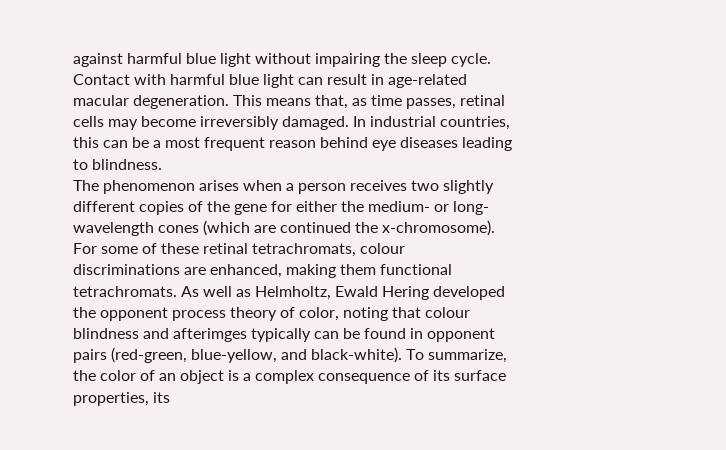against harmful blue light without impairing the sleep cycle. Contact with harmful blue light can result in age-related macular degeneration. This means that, as time passes, retinal cells may become irreversibly damaged. In industrial countries, this can be a most frequent reason behind eye diseases leading to blindness.
The phenomenon arises when a person receives two slightly different copies of the gene for either the medium- or long-wavelength cones (which are continued the x-chromosome). For some of these retinal tetrachromats, colour discriminations are enhanced, making them functional tetrachromats. As well as Helmholtz, Ewald Hering developed the opponent process theory of color, noting that colour blindness and afterimges typically can be found in opponent pairs (red-green, blue-yellow, and black-white). To summarize, the color of an object is a complex consequence of its surface properties, its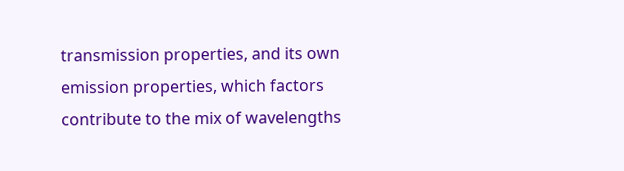transmission properties, and its own emission properties, which factors contribute to the mix of wavelengths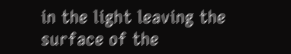in the light leaving the surface of the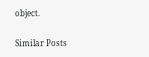object.

Similar Posts